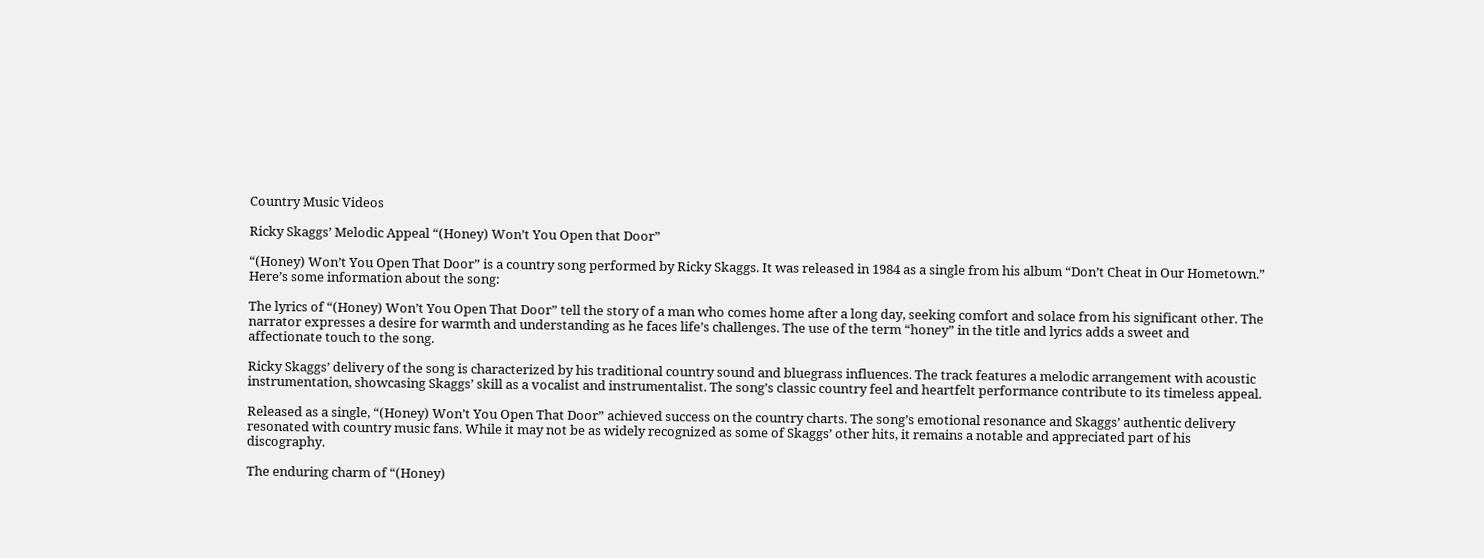Country Music Videos

Ricky Skaggs’ Melodic Appeal “(Honey) Won’t You Open that Door”

“(Honey) Won’t You Open That Door” is a country song performed by Ricky Skaggs. It was released in 1984 as a single from his album “Don’t Cheat in Our Hometown.” Here’s some information about the song:

The lyrics of “(Honey) Won’t You Open That Door” tell the story of a man who comes home after a long day, seeking comfort and solace from his significant other. The narrator expresses a desire for warmth and understanding as he faces life’s challenges. The use of the term “honey” in the title and lyrics adds a sweet and affectionate touch to the song.

Ricky Skaggs’ delivery of the song is characterized by his traditional country sound and bluegrass influences. The track features a melodic arrangement with acoustic instrumentation, showcasing Skaggs’ skill as a vocalist and instrumentalist. The song’s classic country feel and heartfelt performance contribute to its timeless appeal.

Released as a single, “(Honey) Won’t You Open That Door” achieved success on the country charts. The song’s emotional resonance and Skaggs’ authentic delivery resonated with country music fans. While it may not be as widely recognized as some of Skaggs’ other hits, it remains a notable and appreciated part of his discography.

The enduring charm of “(Honey)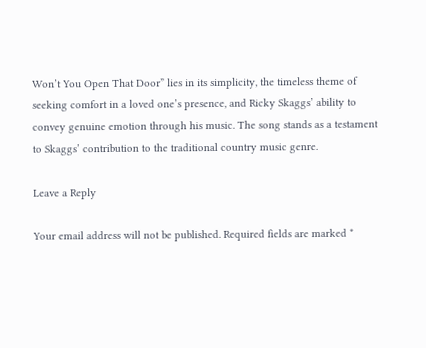Won’t You Open That Door” lies in its simplicity, the timeless theme of seeking comfort in a loved one’s presence, and Ricky Skaggs’ ability to convey genuine emotion through his music. The song stands as a testament to Skaggs’ contribution to the traditional country music genre.

Leave a Reply

Your email address will not be published. Required fields are marked *